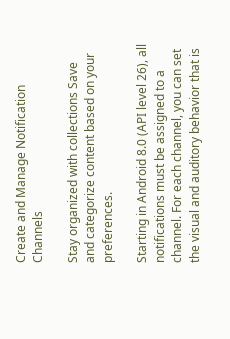Create and Manage Notification Channels

Stay organized with collections Save and categorize content based on your preferences.

Starting in Android 8.0 (API level 26), all notifications must be assigned to a channel. For each channel, you can set the visual and auditory behavior that is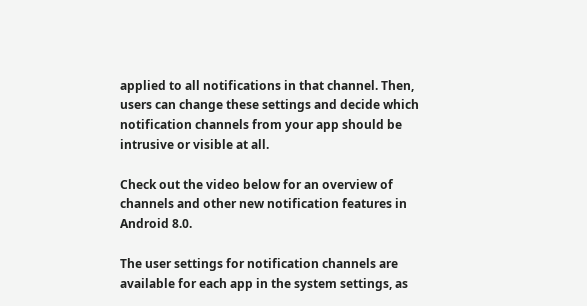applied to all notifications in that channel. Then, users can change these settings and decide which notification channels from your app should be intrusive or visible at all.

Check out the video below for an overview of channels and other new notification features in Android 8.0.

The user settings for notification channels are available for each app in the system settings, as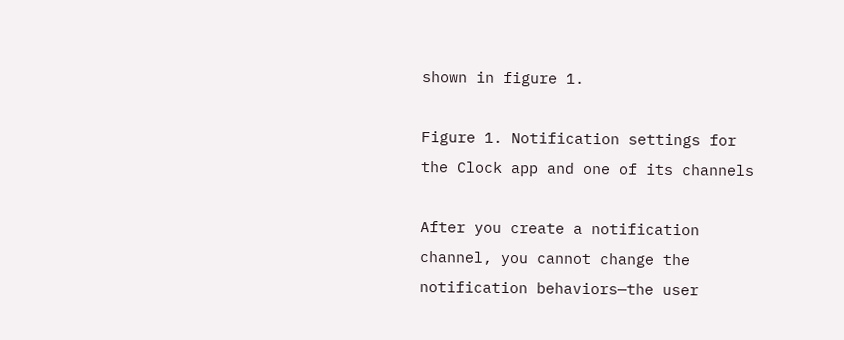shown in figure 1.

Figure 1. Notification settings for the Clock app and one of its channels

After you create a notification channel, you cannot change the notification behaviors—the user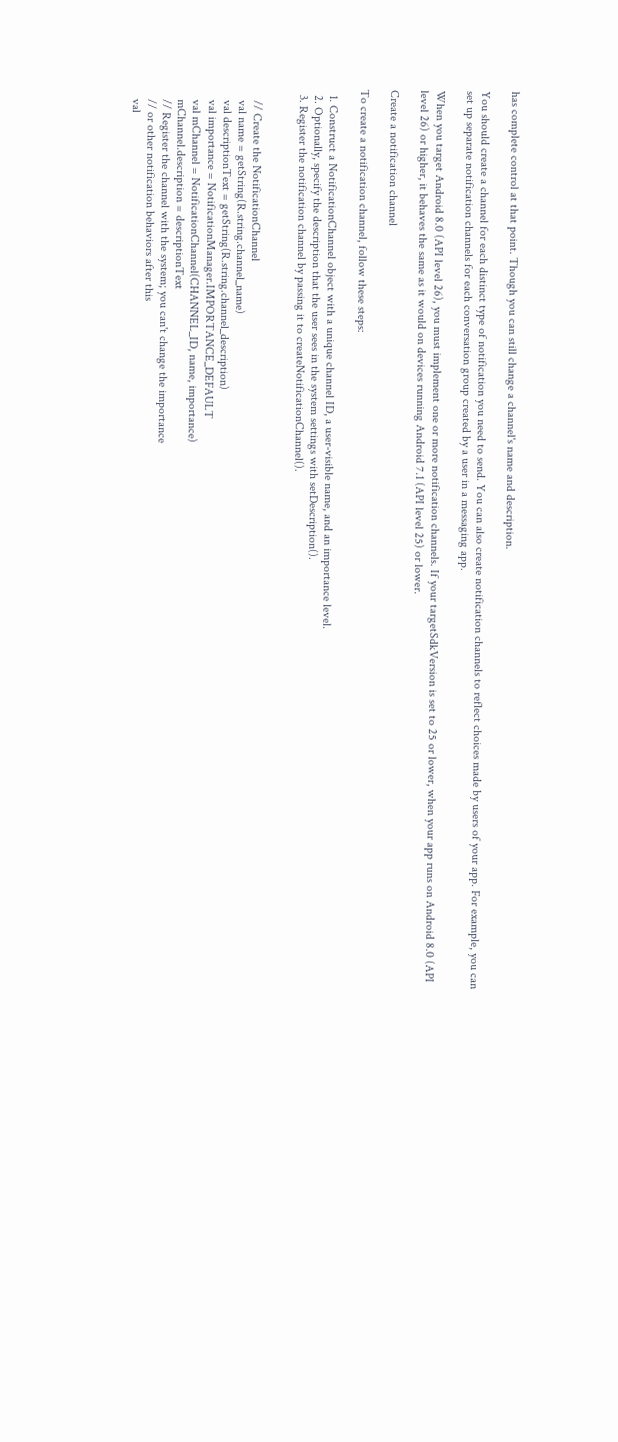has complete control at that point. Though you can still change a channel's name and description.

You should create a channel for each distinct type of notification you need to send. You can also create notification channels to reflect choices made by users of your app. For example, you can set up separate notification channels for each conversation group created by a user in a messaging app.

When you target Android 8.0 (API level 26), you must implement one or more notification channels. If your targetSdkVersion is set to 25 or lower, when your app runs on Android 8.0 (API level 26) or higher, it behaves the same as it would on devices running Android 7.1 (API level 25) or lower.

Create a notification channel

To create a notification channel, follow these steps:

  1. Construct a NotificationChannel object with a unique channel ID, a user-visible name, and an importance level.
  2. Optionally, specify the description that the user sees in the system settings with setDescription().
  3. Register the notification channel by passing it to createNotificationChannel().


    // Create the NotificationChannel
    val name = getString(R.string.channel_name)
    val descriptionText = getString(R.string.channel_description)
    val importance = NotificationManager.IMPORTANCE_DEFAULT
    val mChannel = NotificationChannel(CHANNEL_ID, name, importance)
    mChannel.description = descriptionText
    // Register the channel with the system; you can't change the importance
    // or other notification behaviors after this
    val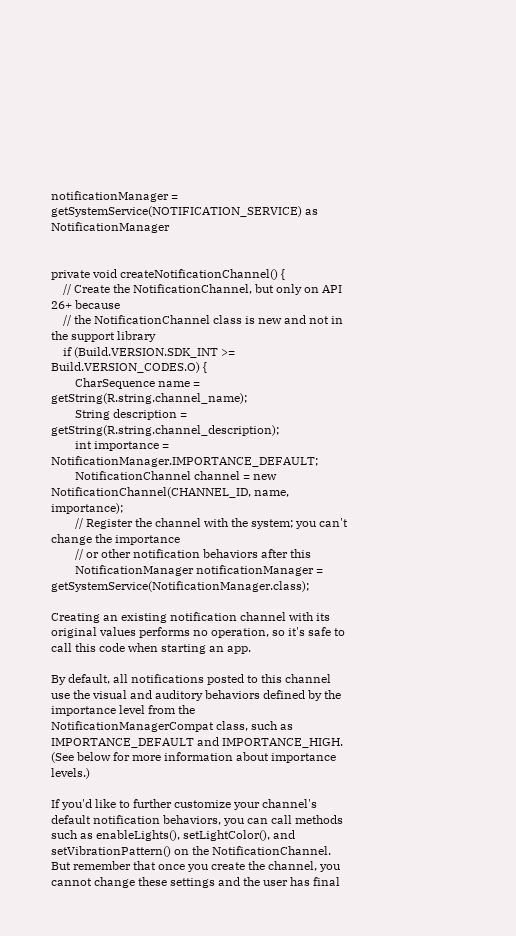notificationManager = getSystemService(NOTIFICATION_SERVICE) as NotificationManager


private void createNotificationChannel() {
    // Create the NotificationChannel, but only on API 26+ because
    // the NotificationChannel class is new and not in the support library
    if (Build.VERSION.SDK_INT >= Build.VERSION_CODES.O) {
        CharSequence name = getString(R.string.channel_name);
        String description = getString(R.string.channel_description);
        int importance = NotificationManager.IMPORTANCE_DEFAULT;
        NotificationChannel channel = new NotificationChannel(CHANNEL_ID, name, importance);
        // Register the channel with the system; you can't change the importance
        // or other notification behaviors after this
        NotificationManager notificationManager = getSystemService(NotificationManager.class);

Creating an existing notification channel with its original values performs no operation, so it's safe to call this code when starting an app.

By default, all notifications posted to this channel use the visual and auditory behaviors defined by the importance level from the NotificationManagerCompat class, such as IMPORTANCE_DEFAULT and IMPORTANCE_HIGH. (See below for more information about importance levels.)

If you'd like to further customize your channel's default notification behaviors, you can call methods such as enableLights(), setLightColor(), and setVibrationPattern() on the NotificationChannel. But remember that once you create the channel, you cannot change these settings and the user has final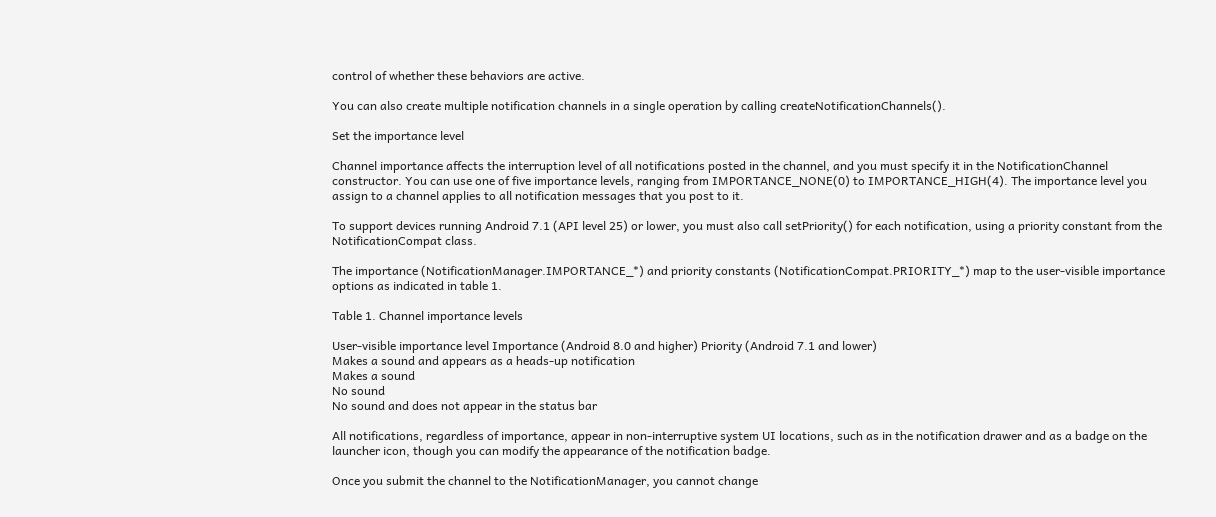control of whether these behaviors are active.

You can also create multiple notification channels in a single operation by calling createNotificationChannels().

Set the importance level

Channel importance affects the interruption level of all notifications posted in the channel, and you must specify it in the NotificationChannel constructor. You can use one of five importance levels, ranging from IMPORTANCE_NONE(0) to IMPORTANCE_HIGH(4). The importance level you assign to a channel applies to all notification messages that you post to it.

To support devices running Android 7.1 (API level 25) or lower, you must also call setPriority() for each notification, using a priority constant from the NotificationCompat class.

The importance (NotificationManager.IMPORTANCE_*) and priority constants (NotificationCompat.PRIORITY_*) map to the user-visible importance options as indicated in table 1.

Table 1. Channel importance levels

User-visible importance level Importance (Android 8.0 and higher) Priority (Android 7.1 and lower)
Makes a sound and appears as a heads-up notification
Makes a sound
No sound
No sound and does not appear in the status bar

All notifications, regardless of importance, appear in non-interruptive system UI locations, such as in the notification drawer and as a badge on the launcher icon, though you can modify the appearance of the notification badge.

Once you submit the channel to the NotificationManager, you cannot change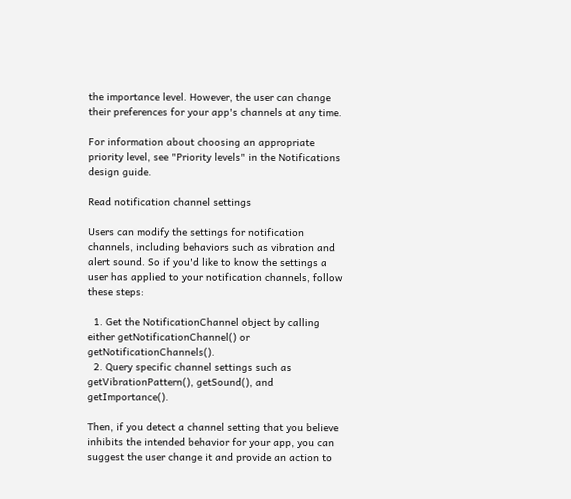the importance level. However, the user can change their preferences for your app's channels at any time.

For information about choosing an appropriate priority level, see "Priority levels" in the Notifications design guide.

Read notification channel settings

Users can modify the settings for notification channels, including behaviors such as vibration and alert sound. So if you'd like to know the settings a user has applied to your notification channels, follow these steps:

  1. Get the NotificationChannel object by calling either getNotificationChannel() or getNotificationChannels().
  2. Query specific channel settings such as getVibrationPattern(), getSound(), and getImportance().

Then, if you detect a channel setting that you believe inhibits the intended behavior for your app, you can suggest the user change it and provide an action to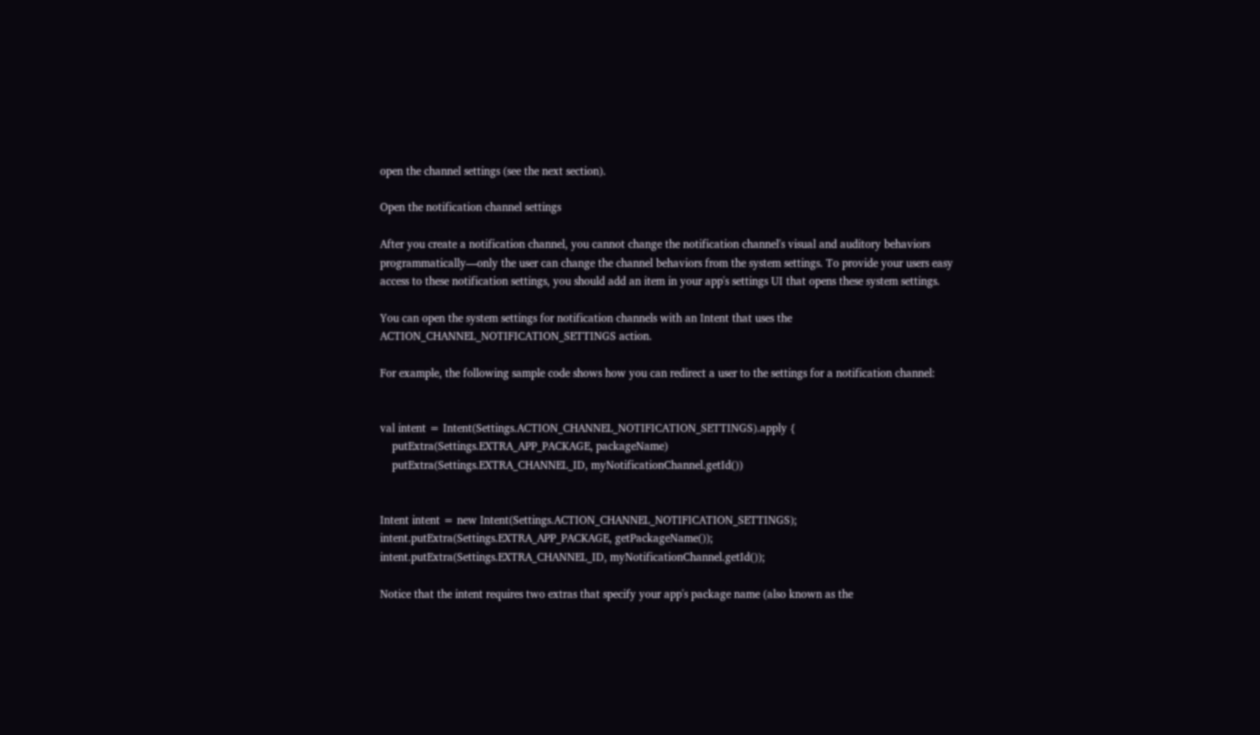open the channel settings (see the next section).

Open the notification channel settings

After you create a notification channel, you cannot change the notification channel's visual and auditory behaviors programmatically—only the user can change the channel behaviors from the system settings. To provide your users easy access to these notification settings, you should add an item in your app's settings UI that opens these system settings.

You can open the system settings for notification channels with an Intent that uses the ACTION_CHANNEL_NOTIFICATION_SETTINGS action.

For example, the following sample code shows how you can redirect a user to the settings for a notification channel:


val intent = Intent(Settings.ACTION_CHANNEL_NOTIFICATION_SETTINGS).apply {
    putExtra(Settings.EXTRA_APP_PACKAGE, packageName)
    putExtra(Settings.EXTRA_CHANNEL_ID, myNotificationChannel.getId())


Intent intent = new Intent(Settings.ACTION_CHANNEL_NOTIFICATION_SETTINGS);
intent.putExtra(Settings.EXTRA_APP_PACKAGE, getPackageName());
intent.putExtra(Settings.EXTRA_CHANNEL_ID, myNotificationChannel.getId());

Notice that the intent requires two extras that specify your app's package name (also known as the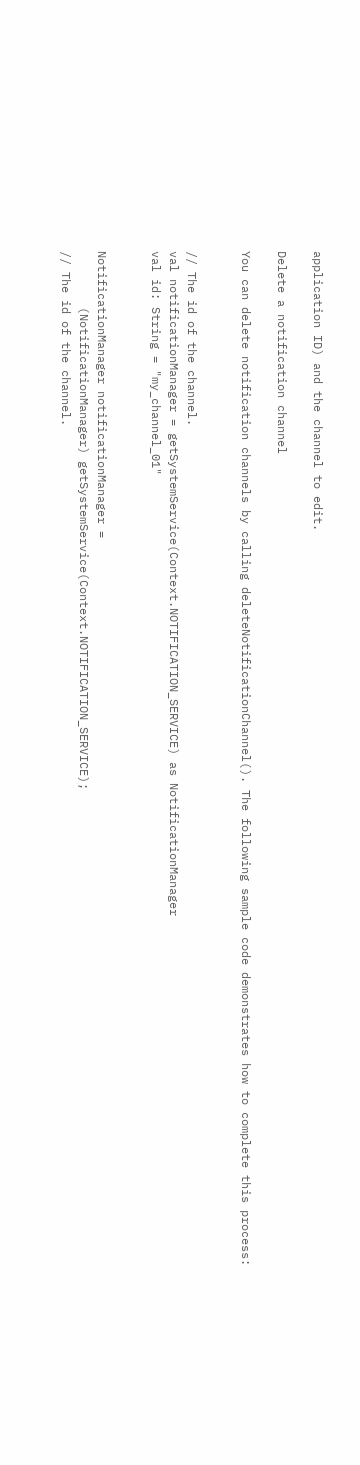application ID) and the channel to edit.

Delete a notification channel

You can delete notification channels by calling deleteNotificationChannel(). The following sample code demonstrates how to complete this process:


// The id of the channel.
val notificationManager = getSystemService(Context.NOTIFICATION_SERVICE) as NotificationManager
val id: String = "my_channel_01"


NotificationManager notificationManager =
        (NotificationManager) getSystemService(Context.NOTIFICATION_SERVICE);
// The id of the channel.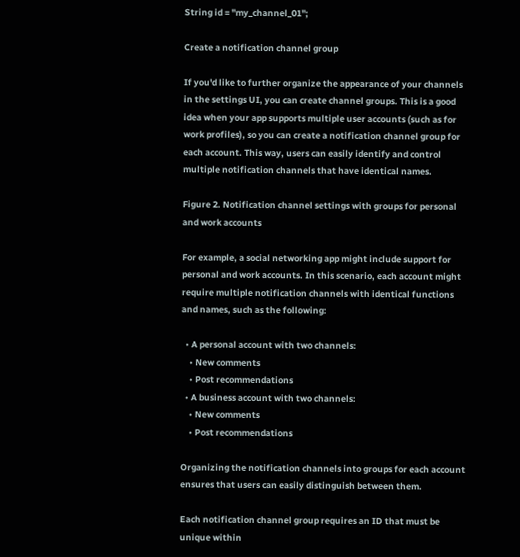String id = "my_channel_01";

Create a notification channel group

If you'd like to further organize the appearance of your channels in the settings UI, you can create channel groups. This is a good idea when your app supports multiple user accounts (such as for work profiles), so you can create a notification channel group for each account. This way, users can easily identify and control multiple notification channels that have identical names.

Figure 2. Notification channel settings with groups for personal and work accounts

For example, a social networking app might include support for personal and work accounts. In this scenario, each account might require multiple notification channels with identical functions and names, such as the following:

  • A personal account with two channels:
    • New comments
    • Post recommendations
  • A business account with two channels:
    • New comments
    • Post recommendations

Organizing the notification channels into groups for each account ensures that users can easily distinguish between them.

Each notification channel group requires an ID that must be unique within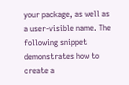your package, as well as a user-visible name. The following snippet demonstrates how to create a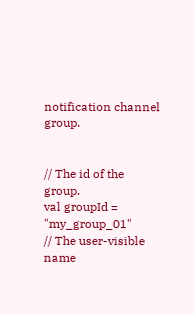notification channel group.


// The id of the group.
val groupId = "my_group_01"
// The user-visible name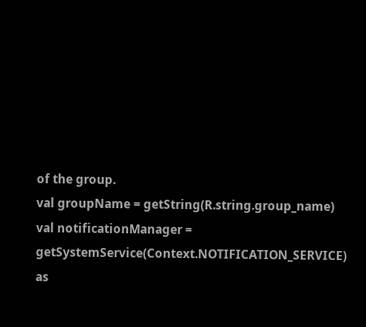of the group.
val groupName = getString(R.string.group_name)
val notificationManager = getSystemService(Context.NOTIFICATION_SERVICE) as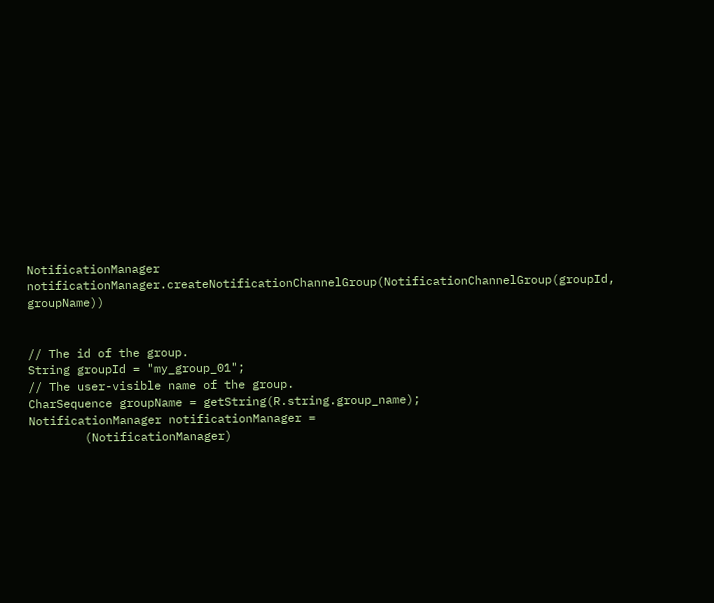NotificationManager
notificationManager.createNotificationChannelGroup(NotificationChannelGroup(groupId, groupName))


// The id of the group.
String groupId = "my_group_01";
// The user-visible name of the group.
CharSequence groupName = getString(R.string.group_name);
NotificationManager notificationManager =
        (NotificationManager)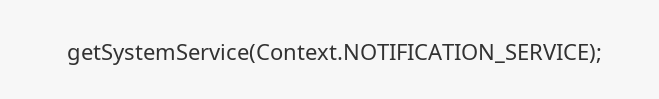getSystemService(Context.NOTIFICATION_SERVICE);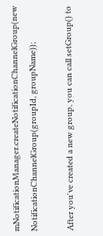mNotificationManager.createNotificationChannelGroup(new NotificationChannelGroup(groupId, groupName));

After you've created a new group, you can call setGroup() to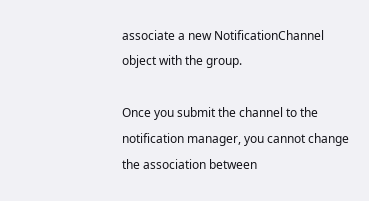associate a new NotificationChannel object with the group.

Once you submit the channel to the notification manager, you cannot change the association between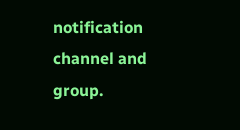notification channel and group.